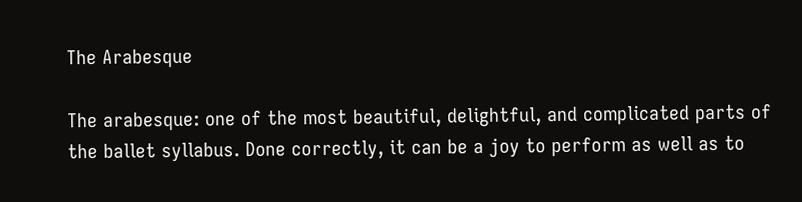The Arabesque

The arabesque: one of the most beautiful, delightful, and complicated parts of the ballet syllabus. Done correctly, it can be a joy to perform as well as to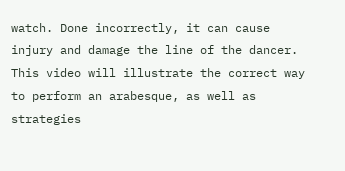watch. Done incorrectly, it can cause injury and damage the line of the dancer. This video will illustrate the correct way to perform an arabesque, as well as strategies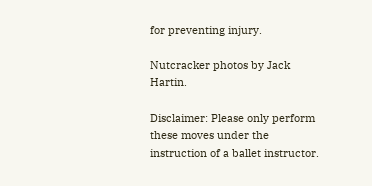for preventing injury.

Nutcracker photos by Jack Hartin.

Disclaimer: Please only perform these moves under the instruction of a ballet instructor.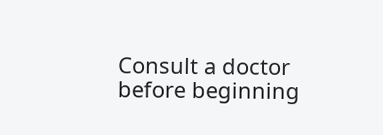Consult a doctor before beginning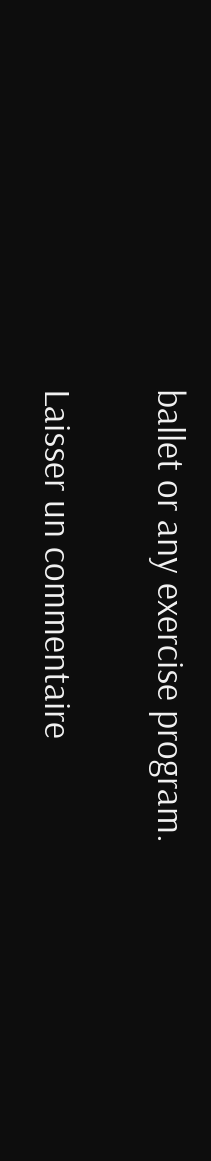ballet or any exercise program.

Laisser un commentaire